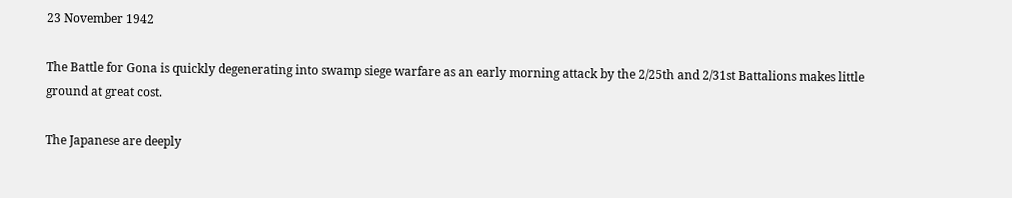23 November 1942

The Battle for Gona is quickly degenerating into swamp siege warfare as an early morning attack by the 2/25th and 2/31st Battalions makes little ground at great cost.

The Japanese are deeply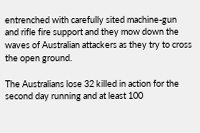entrenched with carefully sited machine-gun and rifle fire support and they mow down the waves of Australian attackers as they try to cross the open ground.

The Australians lose 32 killed in action for the second day running and at least 100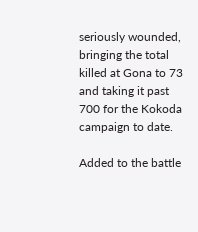seriously wounded, bringing the total killed at Gona to 73 and taking it past 700 for the Kokoda campaign to date.

Added to the battle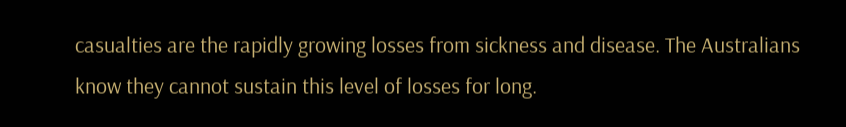casualties are the rapidly growing losses from sickness and disease. The Australians know they cannot sustain this level of losses for long.